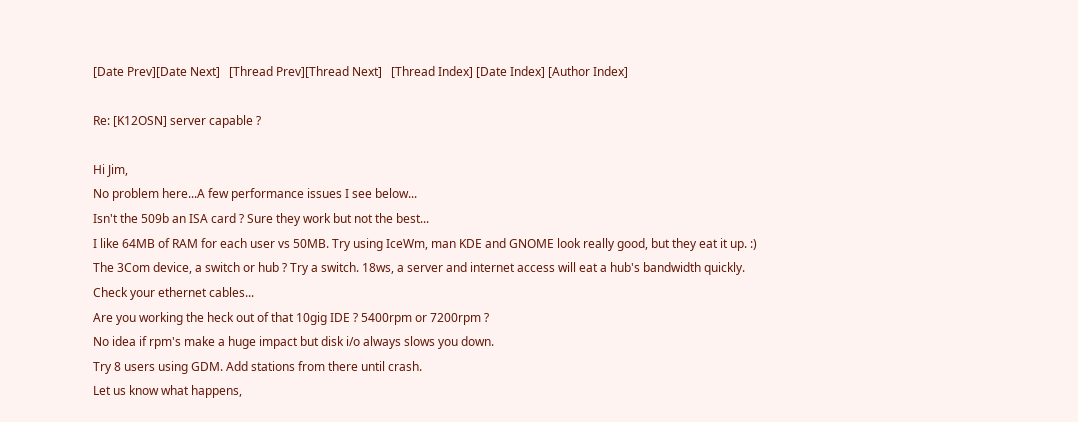[Date Prev][Date Next]   [Thread Prev][Thread Next]   [Thread Index] [Date Index] [Author Index]

Re: [K12OSN] server capable ?

Hi Jim,
No problem here...A few performance issues I see below...
Isn't the 509b an ISA card ? Sure they work but not the best...
I like 64MB of RAM for each user vs 50MB. Try using IceWm, man KDE and GNOME look really good, but they eat it up. :)
The 3Com device, a switch or hub ? Try a switch. 18ws, a server and internet access will eat a hub's bandwidth quickly.
Check your ethernet cables...
Are you working the heck out of that 10gig IDE ? 5400rpm or 7200rpm ?
No idea if rpm's make a huge impact but disk i/o always slows you down.
Try 8 users using GDM. Add stations from there until crash.
Let us know what happens,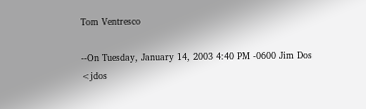Tom Ventresco

--On Tuesday, January 14, 2003 4:40 PM -0600 Jim Dos <jdos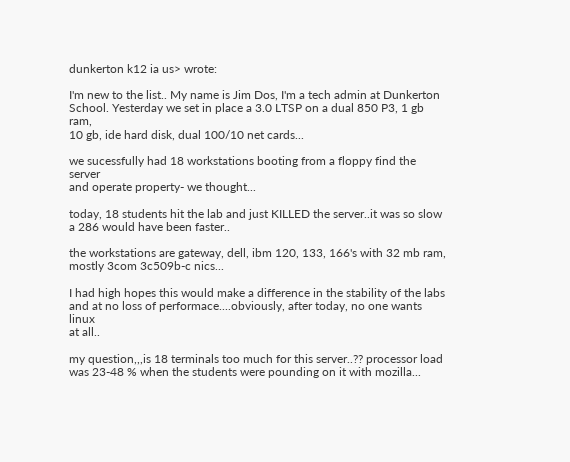dunkerton k12 ia us> wrote:

I'm new to the list.. My name is Jim Dos, I'm a tech admin at Dunkerton
School. Yesterday we set in place a 3.0 LTSP on a dual 850 P3, 1 gb ram,
10 gb, ide hard disk, dual 100/10 net cards...

we sucessfully had 18 workstations booting from a floppy find the server
and operate property- we thought...

today, 18 students hit the lab and just KILLED the server..it was so slow
a 286 would have been faster..

the workstations are gateway, dell, ibm 120, 133, 166's with 32 mb ram,
mostly 3com 3c509b-c nics...

I had high hopes this would make a difference in the stability of the labs
and at no loss of performace....obviously, after today, no one wants linux
at all..

my question,,,is 18 terminals too much for this server..?? processor load
was 23-48 % when the students were pounding on it with mozilla...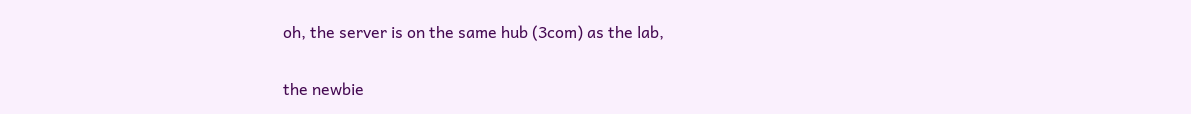oh, the server is on the same hub (3com) as the lab,

the newbie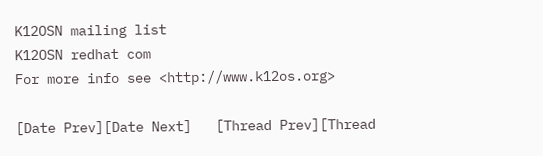K12OSN mailing list
K12OSN redhat com
For more info see <http://www.k12os.org>

[Date Prev][Date Next]   [Thread Prev][Thread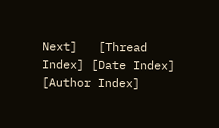Next]   [Thread Index] [Date Index] [Author Index]